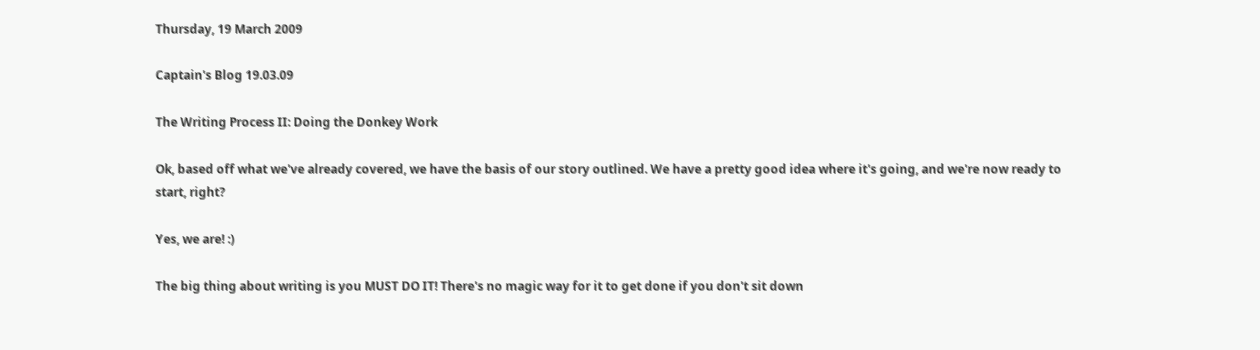Thursday, 19 March 2009

Captain's Blog 19.03.09

The Writing Process II: Doing the Donkey Work

Ok, based off what we've already covered, we have the basis of our story outlined. We have a pretty good idea where it's going, and we're now ready to start, right?

Yes, we are! :)

The big thing about writing is you MUST DO IT! There's no magic way for it to get done if you don't sit down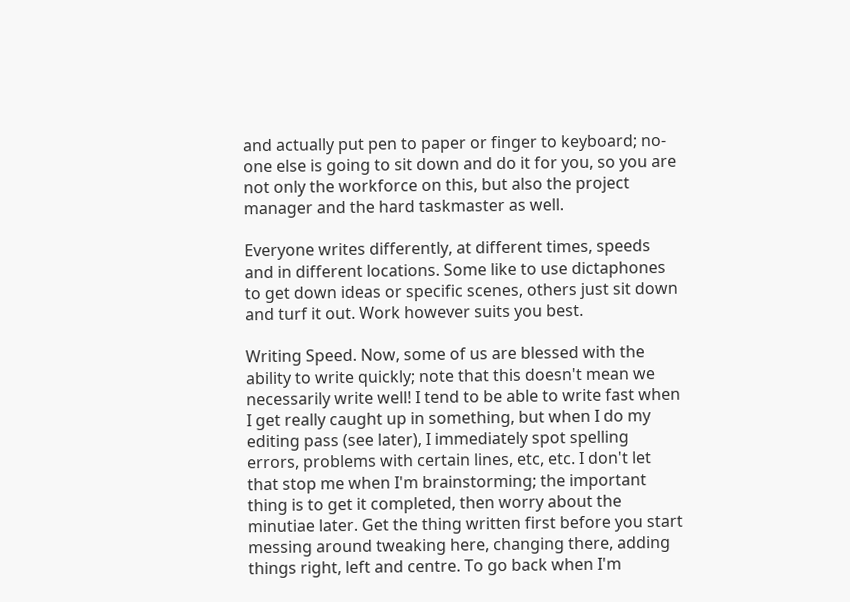and actually put pen to paper or finger to keyboard; no-one else is going to sit down and do it for you, so you are not only the workforce on this, but also the project manager and the hard taskmaster as well.

Everyone writes differently, at different times, speeds and in different locations. Some like to use dictaphones to get down ideas or specific scenes, others just sit down and turf it out. Work however suits you best.

Writing Speed. Now, some of us are blessed with the ability to write quickly; note that this doesn't mean we necessarily write well! I tend to be able to write fast when I get really caught up in something, but when I do my editing pass (see later), I immediately spot spelling errors, problems with certain lines, etc, etc. I don't let that stop me when I'm brainstorming; the important thing is to get it completed, then worry about the minutiae later. Get the thing written first before you start messing around tweaking here, changing there, adding things right, left and centre. To go back when I'm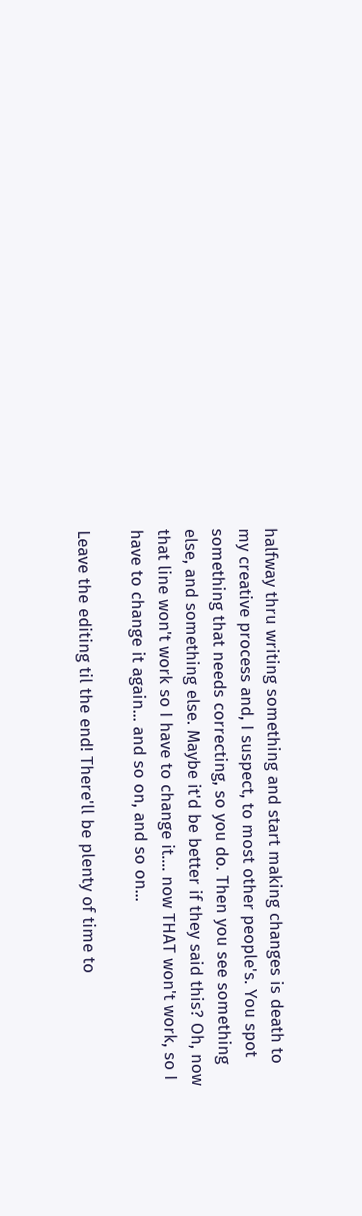halfway thru writing something and start making changes is death to my creative process and, I suspect, to most other people's. You spot something that needs correcting, so you do. Then you see something else, and something else. Maybe it'd be better if they said this? Oh, now that line won't work so I have to change it.... now THAT won't work, so I have to change it again... and so on, and so on...

Leave the editing til the end! There'll be plenty of time to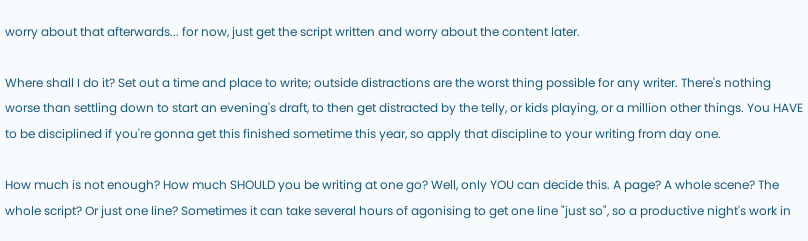worry about that afterwards... for now, just get the script written and worry about the content later.

Where shall I do it? Set out a time and place to write; outside distractions are the worst thing possible for any writer. There's nothing worse than settling down to start an evening's draft, to then get distracted by the telly, or kids playing, or a million other things. You HAVE to be disciplined if you're gonna get this finished sometime this year, so apply that discipline to your writing from day one.

How much is not enough? How much SHOULD you be writing at one go? Well, only YOU can decide this. A page? A whole scene? The whole script? Or just one line? Sometimes it can take several hours of agonising to get one line "just so", so a productive night's work in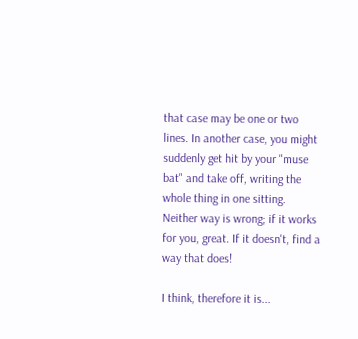that case may be one or two lines. In another case, you might suddenly get hit by your "muse bat" and take off, writing the whole thing in one sitting. Neither way is wrong; if it works for you, great. If it doesn't, find a way that does!

I think, therefore it is...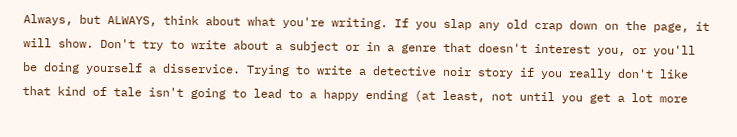Always, but ALWAYS, think about what you're writing. If you slap any old crap down on the page, it will show. Don't try to write about a subject or in a genre that doesn't interest you, or you'll be doing yourself a disservice. Trying to write a detective noir story if you really don't like that kind of tale isn't going to lead to a happy ending (at least, not until you get a lot more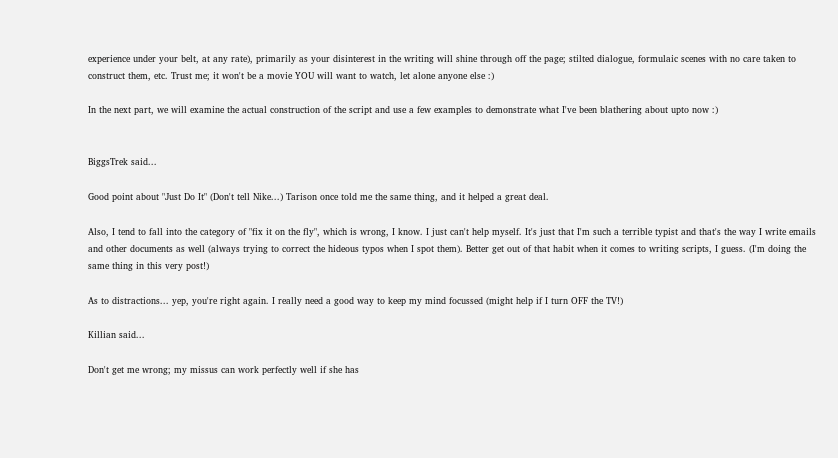experience under your belt, at any rate), primarily as your disinterest in the writing will shine through off the page; stilted dialogue, formulaic scenes with no care taken to construct them, etc. Trust me; it won't be a movie YOU will want to watch, let alone anyone else :)

In the next part, we will examine the actual construction of the script and use a few examples to demonstrate what I've been blathering about upto now :)


BiggsTrek said...

Good point about "Just Do It" (Don't tell Nike...) Tarison once told me the same thing, and it helped a great deal.

Also, I tend to fall into the category of "fix it on the fly", which is wrong, I know. I just can't help myself. It's just that I'm such a terrible typist and that's the way I write emails and other documents as well (always trying to correct the hideous typos when I spot them). Better get out of that habit when it comes to writing scripts, I guess. (I'm doing the same thing in this very post!)

As to distractions... yep, you're right again. I really need a good way to keep my mind focussed (might help if I turn OFF the TV!)

Killian said...

Don't get me wrong; my missus can work perfectly well if she has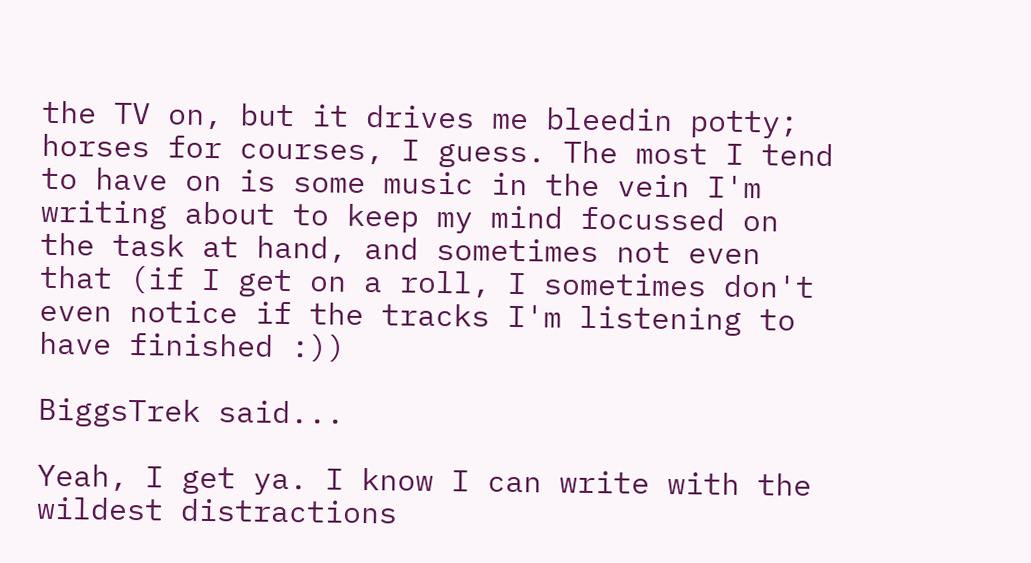the TV on, but it drives me bleedin potty; horses for courses, I guess. The most I tend to have on is some music in the vein I'm writing about to keep my mind focussed on the task at hand, and sometimes not even that (if I get on a roll, I sometimes don't even notice if the tracks I'm listening to have finished :))

BiggsTrek said...

Yeah, I get ya. I know I can write with the wildest distractions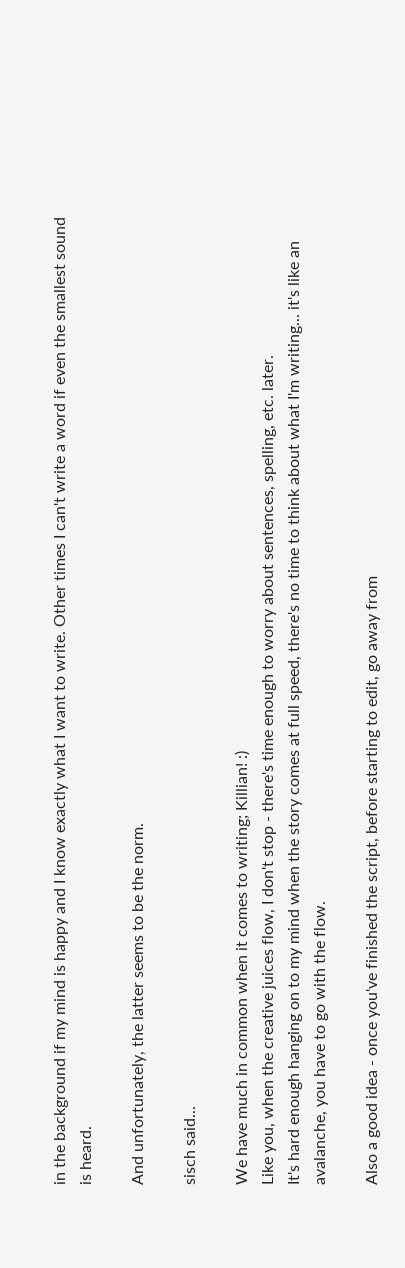in the background if my mind is happy and I know exactly what I want to write. Other times I can't write a word if even the smallest sound is heard.

And unfortunately, the latter seems to be the norm.

sisch said...

We have much in common when it comes to writing; Killian! :)
Like you, when the creative juices flow, I don't stop - there's time enough to worry about sentences, spelling, etc. later.
It's hard enough hanging on to my mind when the story comes at full speed, there's no time to think about what I'm writing... it's like an avalanche, you have to go with the flow.

Also a good idea - once you've finished the script, before starting to edit, go away from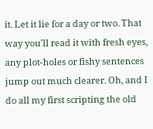it. Let it lie for a day or two. That way you'll read it with fresh eyes, any plot-holes or fishy sentences jump out much clearer. Oh, and I do all my first scripting the old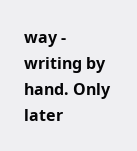way - writing by hand. Only later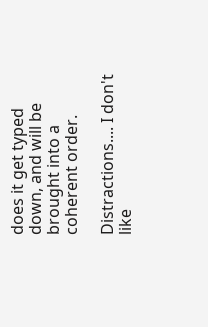does it get typed down, and will be brought into a coherent order.

Distractions.... I don't like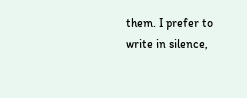them. I prefer to write in silence,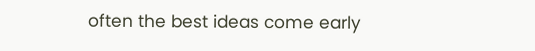often the best ideas come early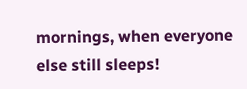mornings, when everyone else still sleeps!